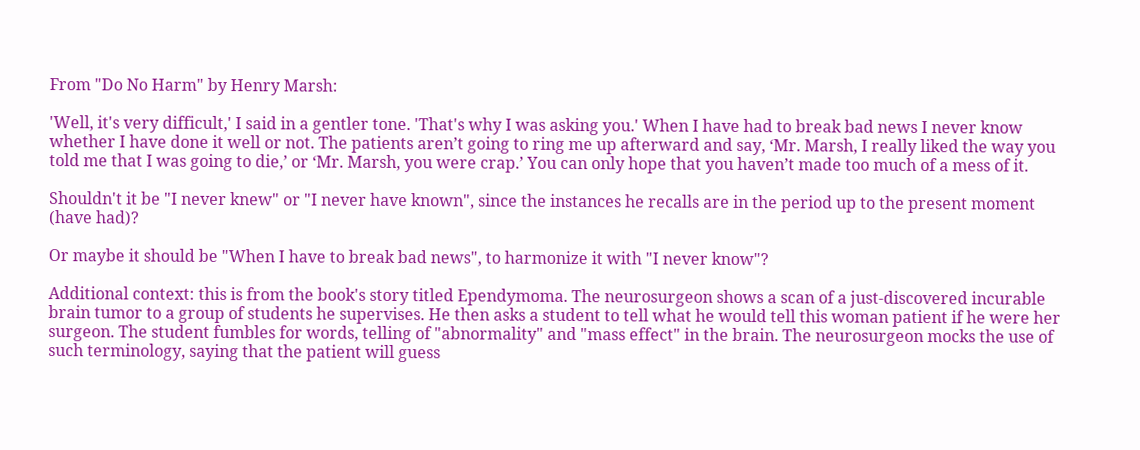From "Do No Harm" by Henry Marsh:

'Well, it's very difficult,' I said in a gentler tone. 'That's why I was asking you.' When I have had to break bad news I never know whether I have done it well or not. The patients aren’t going to ring me up afterward and say, ‘Mr. Marsh, I really liked the way you told me that I was going to die,’ or ‘Mr. Marsh, you were crap.’ You can only hope that you haven’t made too much of a mess of it.

Shouldn't it be "I never knew" or "I never have known", since the instances he recalls are in the period up to the present moment (have had)?

Or maybe it should be "When I have to break bad news", to harmonize it with "I never know"?

Additional context: this is from the book's story titled Ependymoma. The neurosurgeon shows a scan of a just-discovered incurable brain tumor to a group of students he supervises. He then asks a student to tell what he would tell this woman patient if he were her surgeon. The student fumbles for words, telling of "abnormality" and "mass effect" in the brain. The neurosurgeon mocks the use of such terminology, saying that the patient will guess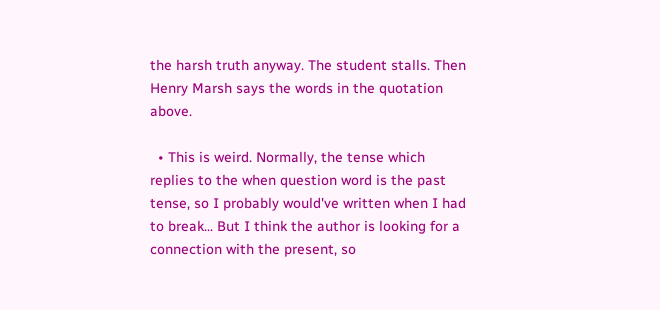the harsh truth anyway. The student stalls. Then Henry Marsh says the words in the quotation above.

  • This is weird. Normally, the tense which replies to the when question word is the past tense, so I probably would've written when I had to break... But I think the author is looking for a connection with the present, so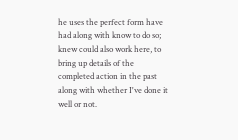he uses the perfect form have had along with know to do so; knew could also work here, to bring up details of the completed action in the past along with whether I've done it well or not.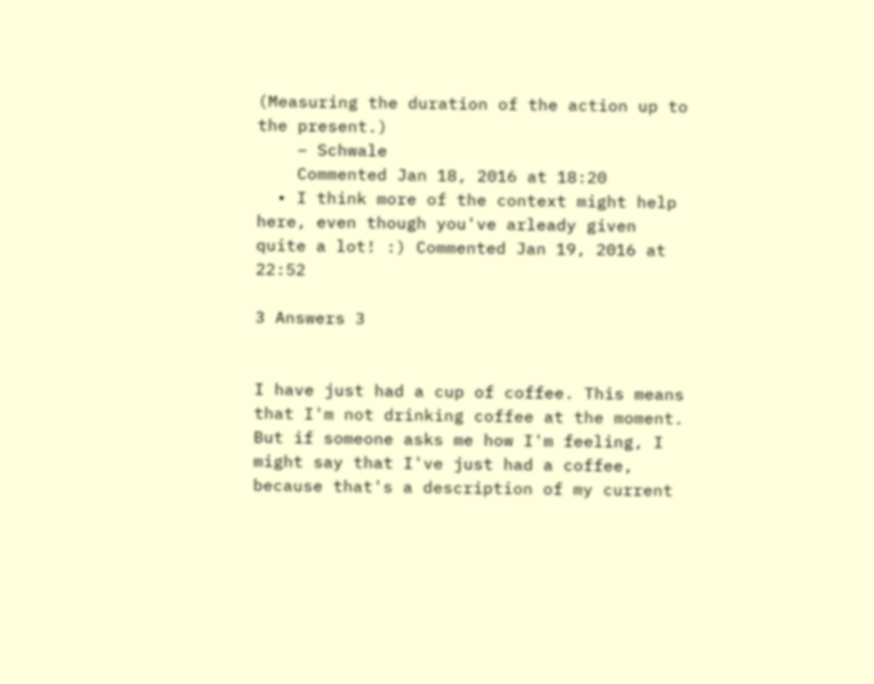(Measuring the duration of the action up to the present.)
    – Schwale
    Commented Jan 18, 2016 at 18:20
  • I think more of the context might help here, even though you've arleady given quite a lot! :) Commented Jan 19, 2016 at 22:52

3 Answers 3


I have just had a cup of coffee. This means that I'm not drinking coffee at the moment. But if someone asks me how I'm feeling, I might say that I've just had a coffee, because that's a description of my current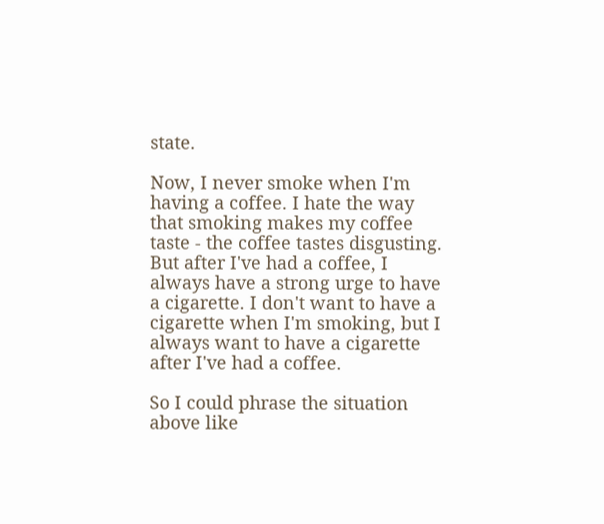state.

Now, I never smoke when I'm having a coffee. I hate the way that smoking makes my coffee taste - the coffee tastes disgusting. But after I've had a coffee, I always have a strong urge to have a cigarette. I don't want to have a cigarette when I'm smoking, but I always want to have a cigarette after I've had a coffee.

So I could phrase the situation above like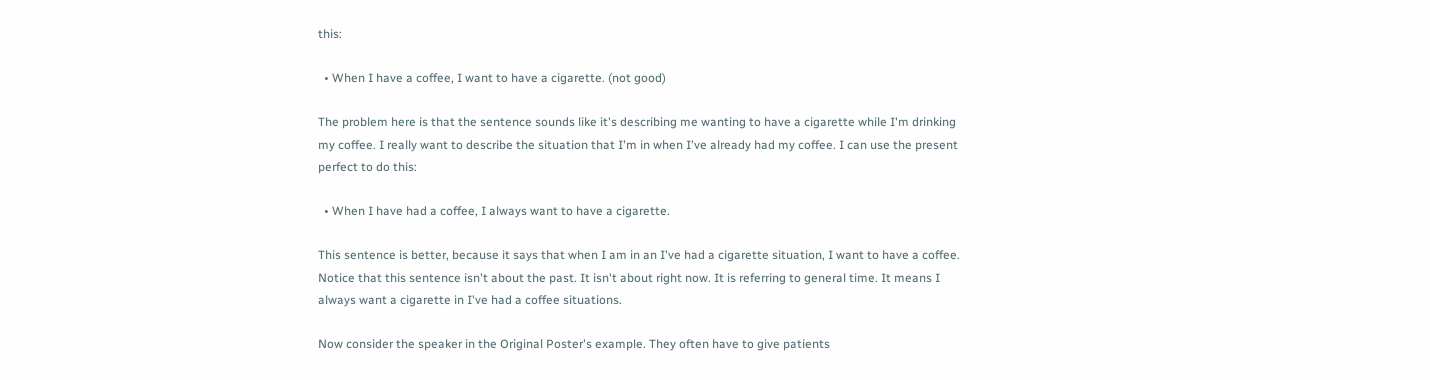this:

  • When I have a coffee, I want to have a cigarette. (not good)

The problem here is that the sentence sounds like it's describing me wanting to have a cigarette while I'm drinking my coffee. I really want to describe the situation that I'm in when I've already had my coffee. I can use the present perfect to do this:

  • When I have had a coffee, I always want to have a cigarette.

This sentence is better, because it says that when I am in an I've had a cigarette situation, I want to have a coffee. Notice that this sentence isn't about the past. It isn't about right now. It is referring to general time. It means I always want a cigarette in I've had a coffee situations.

Now consider the speaker in the Original Poster's example. They often have to give patients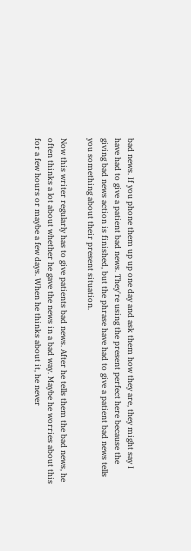bad news. If you phone them up up one day and ask them how they are, they might say I have had to give a patient bad news. They're using the present perfect here because the giving bad news action is finished, but the phrase have had to give a patient bad news tells you something about their present situation.

Now this writer regularly has to give patients bad news. After he tells them the bad news, he often thinks a lot about whether he gave the news in a bad way. Maybe he worries about this for a few hours or maybe a few days. When he thinks about it, he never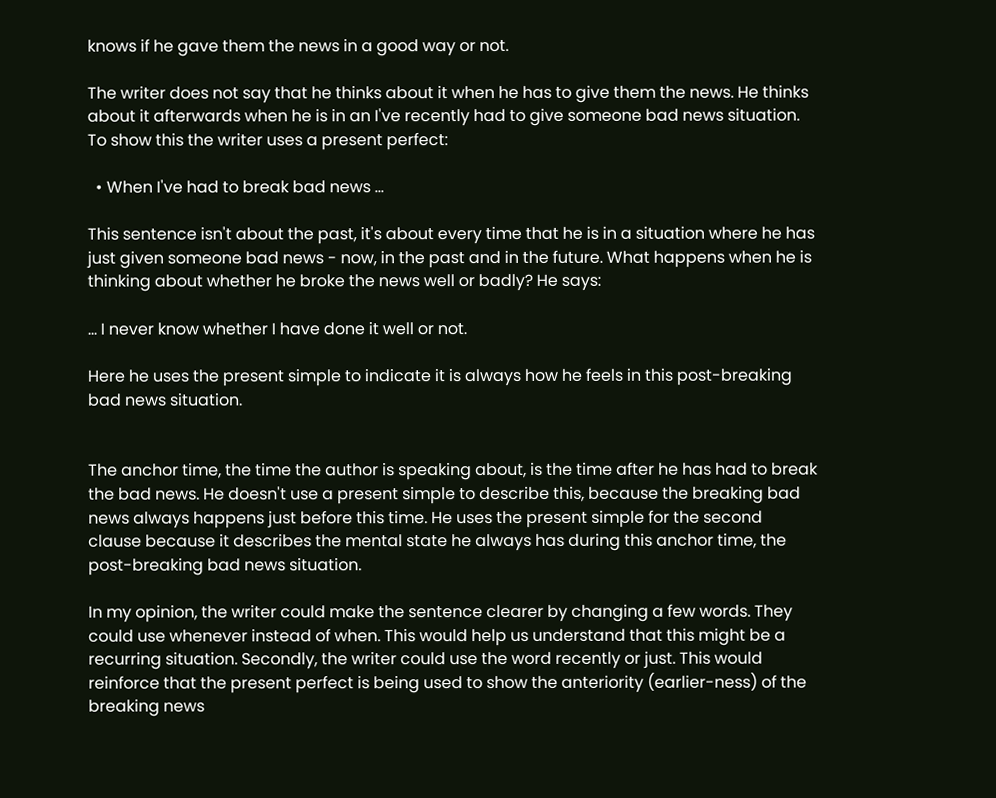knows if he gave them the news in a good way or not.

The writer does not say that he thinks about it when he has to give them the news. He thinks about it afterwards when he is in an I've recently had to give someone bad news situation. To show this the writer uses a present perfect:

  • When I've had to break bad news ...

This sentence isn't about the past, it's about every time that he is in a situation where he has just given someone bad news - now, in the past and in the future. What happens when he is thinking about whether he broke the news well or badly? He says:

... I never know whether I have done it well or not.

Here he uses the present simple to indicate it is always how he feels in this post-breaking bad news situation.


The anchor time, the time the author is speaking about, is the time after he has had to break the bad news. He doesn't use a present simple to describe this, because the breaking bad news always happens just before this time. He uses the present simple for the second clause because it describes the mental state he always has during this anchor time, the post-breaking bad news situation.

In my opinion, the writer could make the sentence clearer by changing a few words. They could use whenever instead of when. This would help us understand that this might be a recurring situation. Secondly, the writer could use the word recently or just. This would reinforce that the present perfect is being used to show the anteriority (earlier-ness) of the breaking news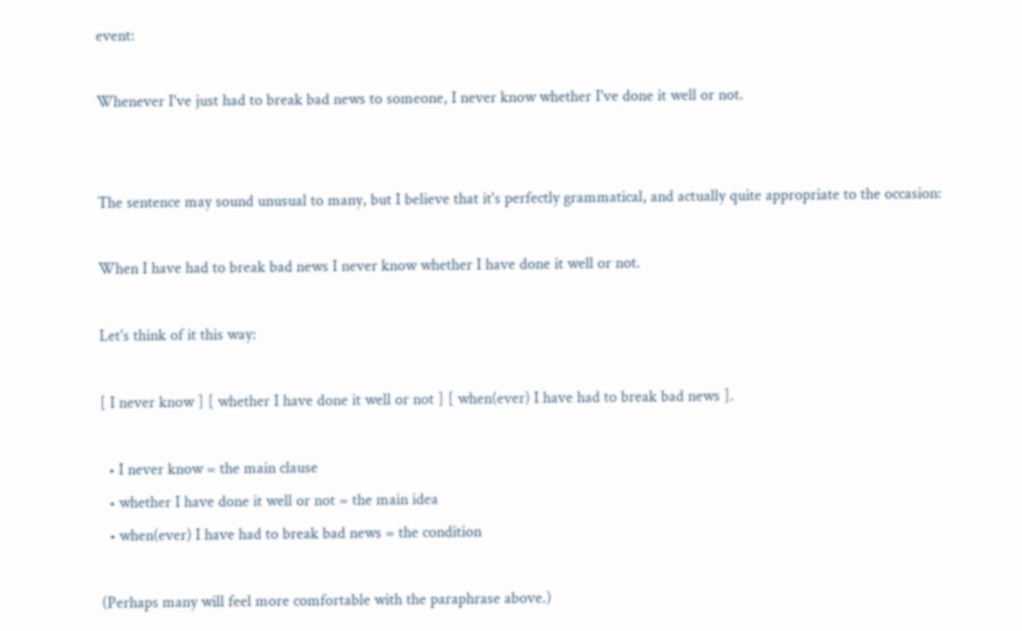event:

Whenever I've just had to break bad news to someone, I never know whether I've done it well or not.


The sentence may sound unusual to many, but I believe that it's perfectly grammatical, and actually quite appropriate to the occasion:

When I have had to break bad news I never know whether I have done it well or not.

Let's think of it this way:

[ I never know ] [ whether I have done it well or not ] [ when(ever) I have had to break bad news ].

  • I never know = the main clause
  • whether I have done it well or not = the main idea
  • when(ever) I have had to break bad news = the condition

(Perhaps many will feel more comfortable with the paraphrase above.)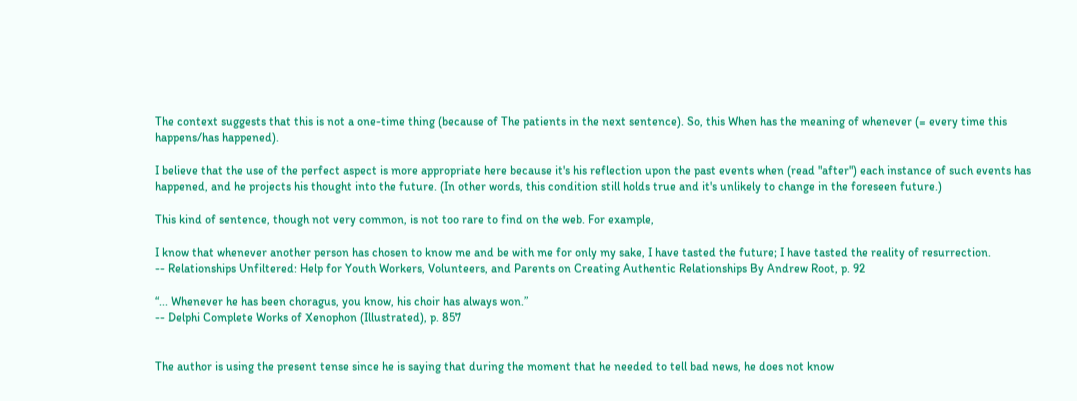The context suggests that this is not a one-time thing (because of The patients in the next sentence). So, this When has the meaning of whenever (= every time this happens/has happened).

I believe that the use of the perfect aspect is more appropriate here because it's his reflection upon the past events when (read "after") each instance of such events has happened, and he projects his thought into the future. (In other words, this condition still holds true and it's unlikely to change in the foreseen future.)

This kind of sentence, though not very common, is not too rare to find on the web. For example,

I know that whenever another person has chosen to know me and be with me for only my sake, I have tasted the future; I have tasted the reality of resurrection.
-- Relationships Unfiltered: Help for Youth Workers, Volunteers, and Parents on Creating Authentic Relationships By Andrew Root, p. 92

“... Whenever he has been choragus, you know, his choir has always won.”
-- Delphi Complete Works of Xenophon (Illustrated), p. 857


The author is using the present tense since he is saying that during the moment that he needed to tell bad news, he does not know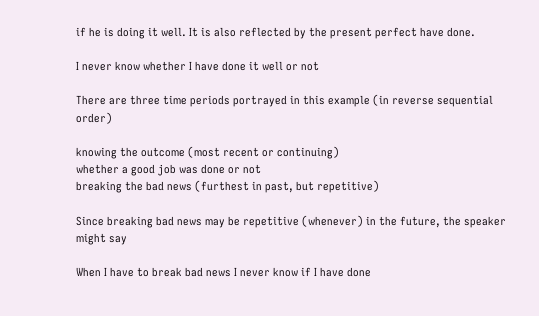if he is doing it well. It is also reflected by the present perfect have done.

I never know whether I have done it well or not

There are three time periods portrayed in this example (in reverse sequential order)

knowing the outcome (most recent or continuing)
whether a good job was done or not
breaking the bad news (furthest in past, but repetitive)

Since breaking bad news may be repetitive (whenever) in the future, the speaker might say

When I have to break bad news I never know if I have done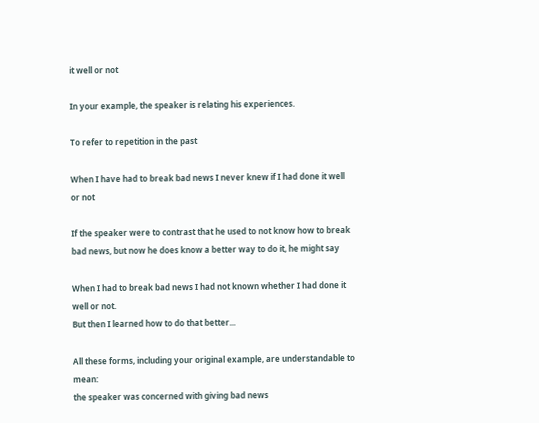it well or not

In your example, the speaker is relating his experiences.

To refer to repetition in the past

When I have had to break bad news I never knew if I had done it well or not

If the speaker were to contrast that he used to not know how to break bad news, but now he does know a better way to do it, he might say

When I had to break bad news I had not known whether I had done it well or not.
But then I learned how to do that better...

All these forms, including your original example, are understandable to mean:
the speaker was concerned with giving bad news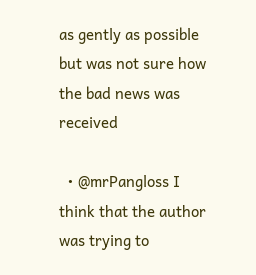as gently as possible but was not sure how the bad news was received

  • @mrPangloss I think that the author was trying to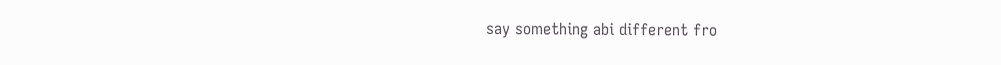say something abi different fro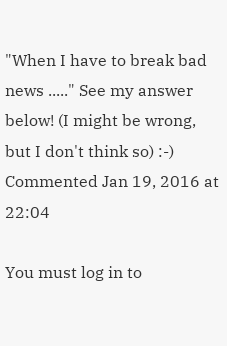"When I have to break bad news ....." See my answer below! (I might be wrong, but I don't think so) :-) Commented Jan 19, 2016 at 22:04

You must log in to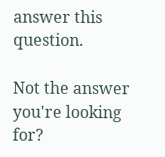answer this question.

Not the answer you're looking for?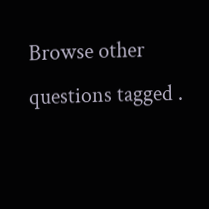Browse other questions tagged .